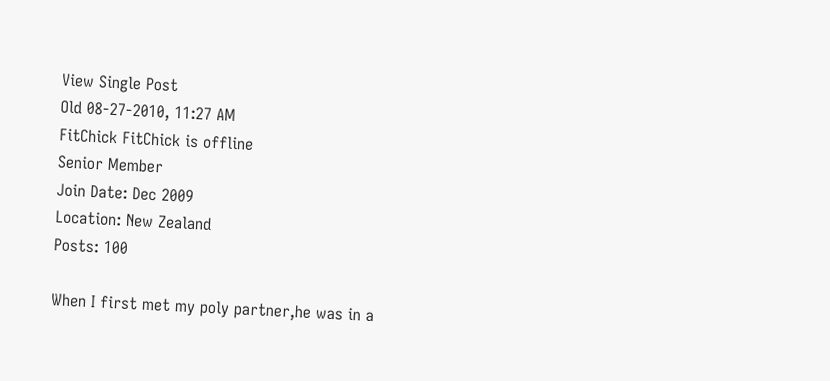View Single Post
Old 08-27-2010, 11:27 AM
FitChick FitChick is offline
Senior Member
Join Date: Dec 2009
Location: New Zealand
Posts: 100

When I first met my poly partner,he was in a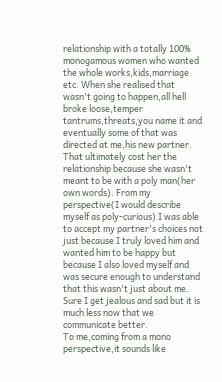relationship with a totally 100% monogamous women who wanted the whole works,kids,marriage etc. When she realised that wasn't going to happen,all hell broke loose,temper tantrums,threats,you name it and eventually some of that was directed at me,his new partner. That ultimately cost her the relationship because she wasn't meant to be with a poly man(her own words). From my perspective(I would describe myself as poly-curious) I was able to accept my partner's choices not just because I truly loved him and wanted him to be happy but because I also loved myself and was secure enough to understand that this wasn't just about me. Sure I get jealous and sad but it is much less now that we communicate better.
To me,coming from a mono perspective,it sounds like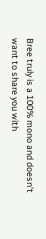Bree truly is a 100% mono and doesn't want to share you with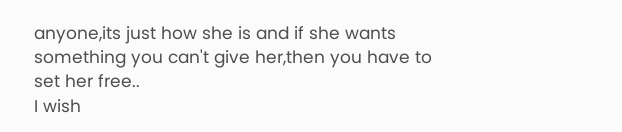anyone,its just how she is and if she wants something you can't give her,then you have to set her free..
I wish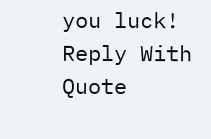you luck!
Reply With Quote